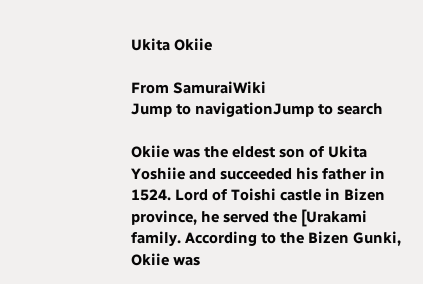Ukita Okiie

From SamuraiWiki
Jump to navigationJump to search

Okiie was the eldest son of Ukita Yoshiie and succeeded his father in 1524. Lord of Toishi castle in Bizen province, he served the [Urakami family. According to the Bizen Gunki, Okiie was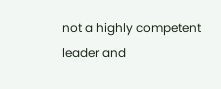not a highly competent leader and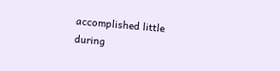accomplished little during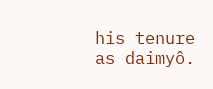his tenure as daimyô.